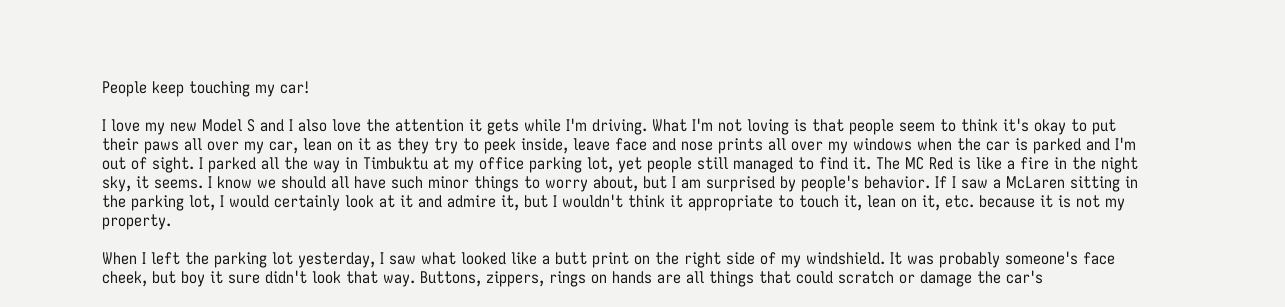People keep touching my car!

I love my new Model S and I also love the attention it gets while I'm driving. What I'm not loving is that people seem to think it's okay to put their paws all over my car, lean on it as they try to peek inside, leave face and nose prints all over my windows when the car is parked and I'm out of sight. I parked all the way in Timbuktu at my office parking lot, yet people still managed to find it. The MC Red is like a fire in the night sky, it seems. I know we should all have such minor things to worry about, but I am surprised by people's behavior. If I saw a McLaren sitting in the parking lot, I would certainly look at it and admire it, but I wouldn't think it appropriate to touch it, lean on it, etc. because it is not my property.

When I left the parking lot yesterday, I saw what looked like a butt print on the right side of my windshield. It was probably someone's face cheek, but boy it sure didn't look that way. Buttons, zippers, rings on hands are all things that could scratch or damage the car's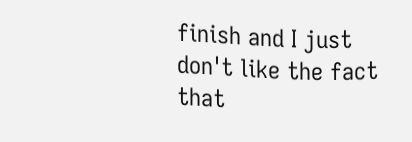finish and I just don't like the fact that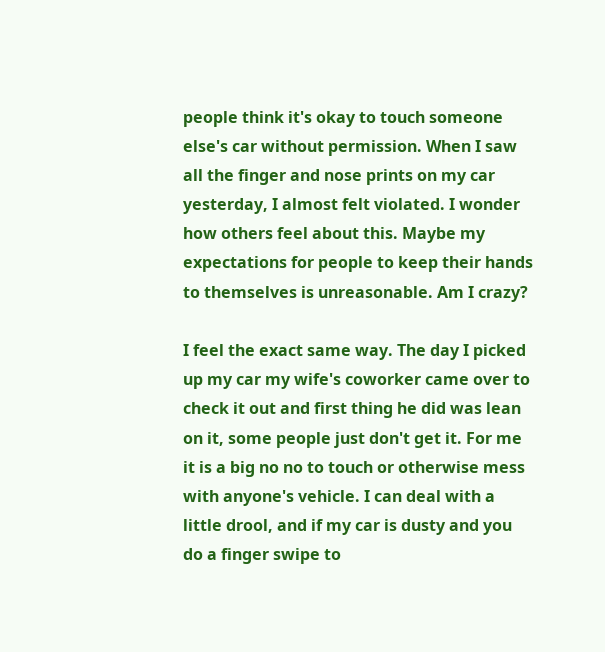people think it's okay to touch someone else's car without permission. When I saw all the finger and nose prints on my car yesterday, I almost felt violated. I wonder how others feel about this. Maybe my expectations for people to keep their hands to themselves is unreasonable. Am I crazy?

I feel the exact same way. The day I picked up my car my wife's coworker came over to check it out and first thing he did was lean on it, some people just don't get it. For me it is a big no no to touch or otherwise mess with anyone's vehicle. I can deal with a little drool, and if my car is dusty and you do a finger swipe to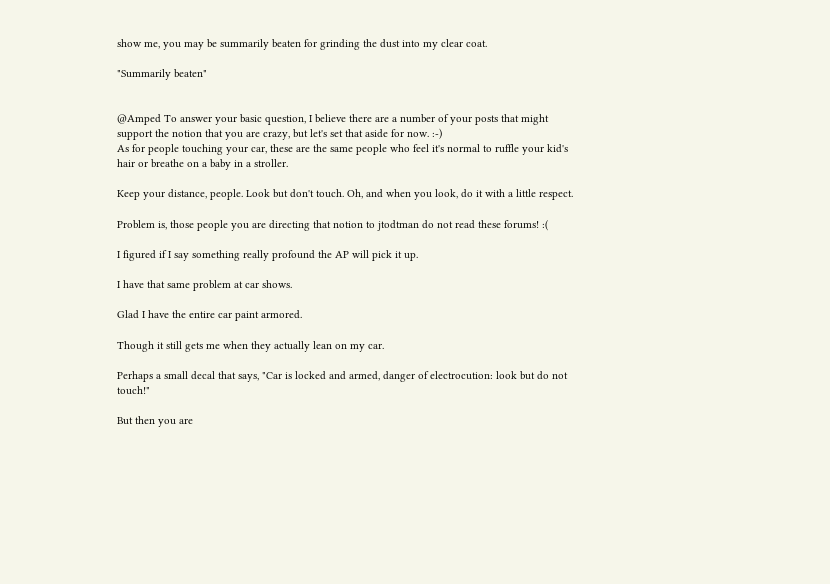show me, you may be summarily beaten for grinding the dust into my clear coat.

"Summarily beaten"


@Amped To answer your basic question, I believe there are a number of your posts that might support the notion that you are crazy, but let's set that aside for now. :-)
As for people touching your car, these are the same people who feel it's normal to ruffle your kid's hair or breathe on a baby in a stroller.

Keep your distance, people. Look but don't touch. Oh, and when you look, do it with a little respect.

Problem is, those people you are directing that notion to jtodtman do not read these forums! :(

I figured if I say something really profound the AP will pick it up.

I have that same problem at car shows.

Glad I have the entire car paint armored.

Though it still gets me when they actually lean on my car.

Perhaps a small decal that says, "Car is locked and armed, danger of electrocution: look but do not touch!"

But then you are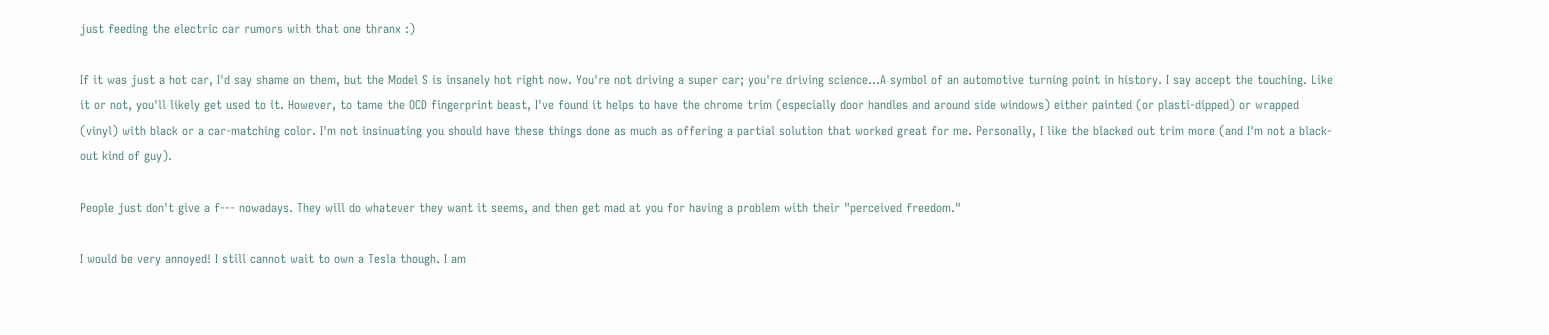just feeding the electric car rumors with that one thranx :)

If it was just a hot car, I'd say shame on them, but the Model S is insanely hot right now. You're not driving a super car; you're driving science...A symbol of an automotive turning point in history. I say accept the touching. Like it or not, you'll likely get used to it. However, to tame the OCD fingerprint beast, I've found it helps to have the chrome trim (especially door handles and around side windows) either painted (or plasti-dipped) or wrapped (vinyl) with black or a car-matching color. I'm not insinuating you should have these things done as much as offering a partial solution that worked great for me. Personally, I like the blacked out trim more (and I'm not a black-out kind of guy).

People just don't give a f--- nowadays. They will do whatever they want it seems, and then get mad at you for having a problem with their "perceived freedom."

I would be very annoyed! I still cannot wait to own a Tesla though. I am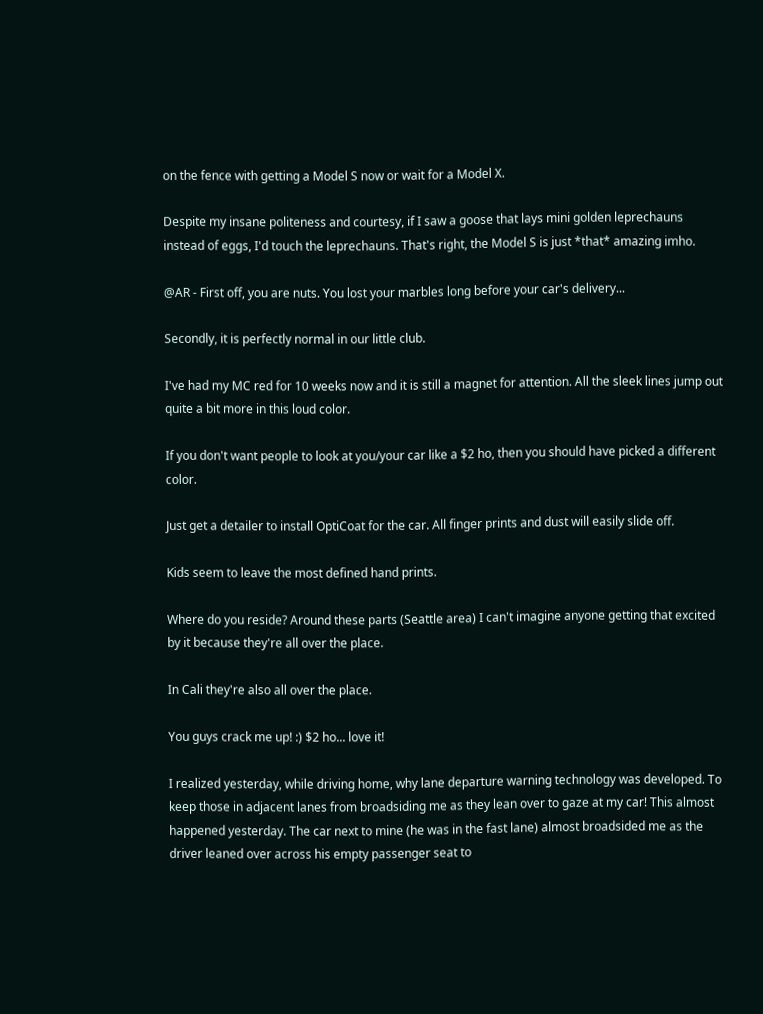on the fence with getting a Model S now or wait for a Model X.

Despite my insane politeness and courtesy, if I saw a goose that lays mini golden leprechauns instead of eggs, I'd touch the leprechauns. That's right, the Model S is just *that* amazing imho.

@AR - First off, you are nuts. You lost your marbles long before your car's delivery...

Secondly, it is perfectly normal in our little club.

I've had my MC red for 10 weeks now and it is still a magnet for attention. All the sleek lines jump out quite a bit more in this loud color.

If you don't want people to look at you/your car like a $2 ho, then you should have picked a different color.

Just get a detailer to install OptiCoat for the car. All finger prints and dust will easily slide off.

Kids seem to leave the most defined hand prints.

Where do you reside? Around these parts (Seattle area) I can't imagine anyone getting that excited by it because they're all over the place.

In Cali they're also all over the place.

You guys crack me up! :) $2 ho... love it!

I realized yesterday, while driving home, why lane departure warning technology was developed. To keep those in adjacent lanes from broadsiding me as they lean over to gaze at my car! This almost happened yesterday. The car next to mine (he was in the fast lane) almost broadsided me as the driver leaned over across his empty passenger seat to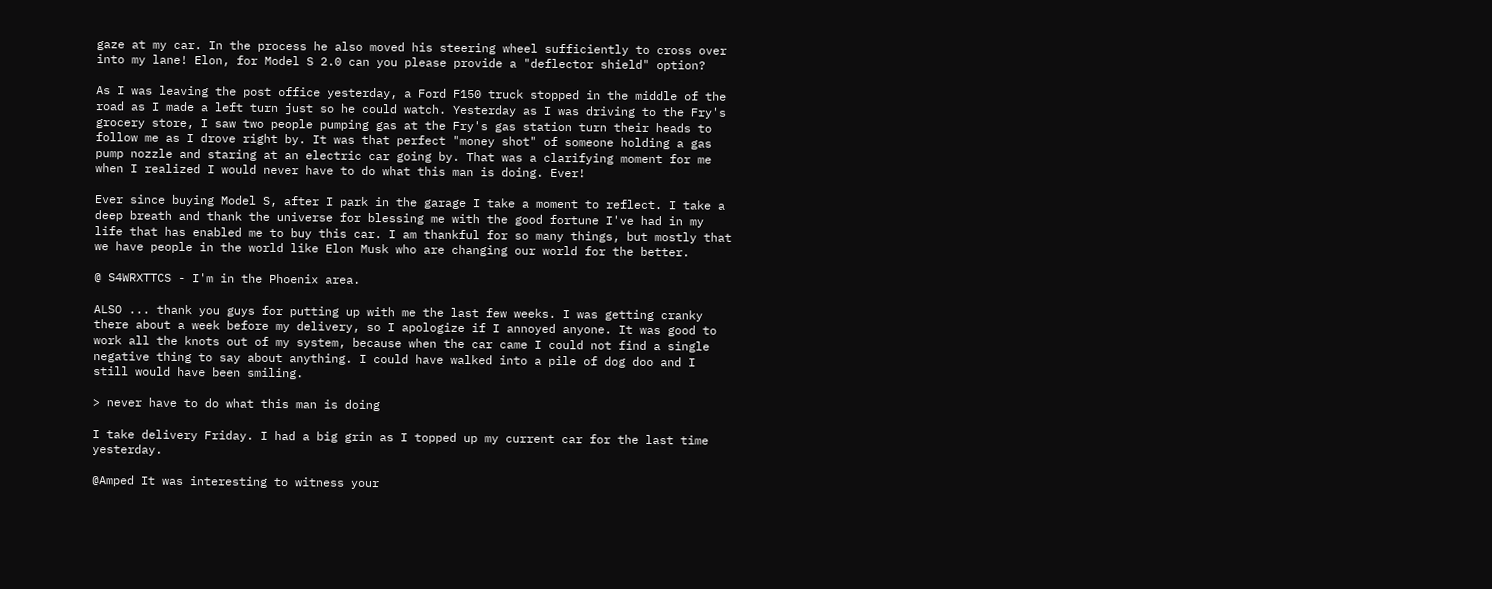gaze at my car. In the process he also moved his steering wheel sufficiently to cross over into my lane! Elon, for Model S 2.0 can you please provide a "deflector shield" option?

As I was leaving the post office yesterday, a Ford F150 truck stopped in the middle of the road as I made a left turn just so he could watch. Yesterday as I was driving to the Fry's grocery store, I saw two people pumping gas at the Fry's gas station turn their heads to follow me as I drove right by. It was that perfect "money shot" of someone holding a gas pump nozzle and staring at an electric car going by. That was a clarifying moment for me when I realized I would never have to do what this man is doing. Ever!

Ever since buying Model S, after I park in the garage I take a moment to reflect. I take a deep breath and thank the universe for blessing me with the good fortune I've had in my life that has enabled me to buy this car. I am thankful for so many things, but mostly that we have people in the world like Elon Musk who are changing our world for the better.

@ S4WRXTTCS - I'm in the Phoenix area.

ALSO ... thank you guys for putting up with me the last few weeks. I was getting cranky there about a week before my delivery, so I apologize if I annoyed anyone. It was good to work all the knots out of my system, because when the car came I could not find a single negative thing to say about anything. I could have walked into a pile of dog doo and I still would have been smiling.

> never have to do what this man is doing

I take delivery Friday. I had a big grin as I topped up my current car for the last time yesterday.

@Amped It was interesting to witness your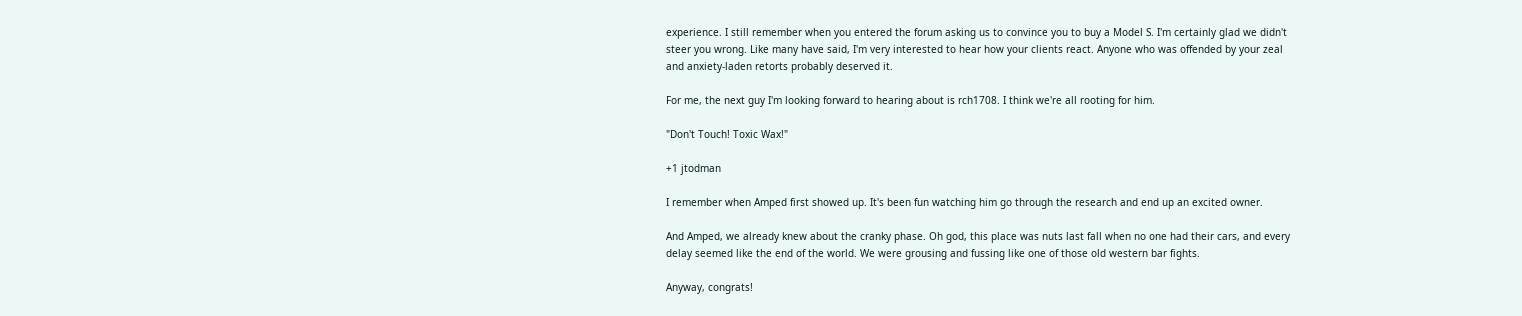experience. I still remember when you entered the forum asking us to convince you to buy a Model S. I'm certainly glad we didn't steer you wrong. Like many have said, I'm very interested to hear how your clients react. Anyone who was offended by your zeal and anxiety-laden retorts probably deserved it.

For me, the next guy I'm looking forward to hearing about is rch1708. I think we're all rooting for him.

"Don't Touch! Toxic Wax!"

+1 jtodman

I remember when Amped first showed up. It's been fun watching him go through the research and end up an excited owner.

And Amped, we already knew about the cranky phase. Oh god, this place was nuts last fall when no one had their cars, and every delay seemed like the end of the world. We were grousing and fussing like one of those old western bar fights.

Anyway, congrats!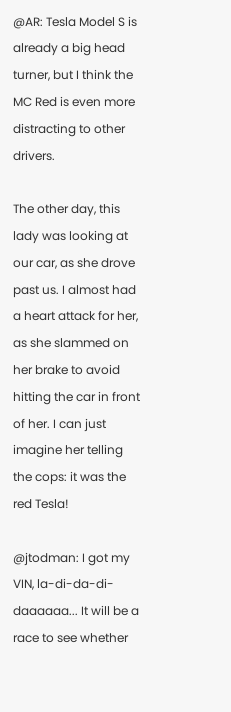@AR: Tesla Model S is already a big head turner, but I think the MC Red is even more distracting to other drivers.

The other day, this lady was looking at our car, as she drove past us. I almost had a heart attack for her, as she slammed on her brake to avoid hitting the car in front of her. I can just imagine her telling the cops: it was the red Tesla!

@jtodman: I got my VIN, la-di-da-di-daaaaaa... It will be a race to see whether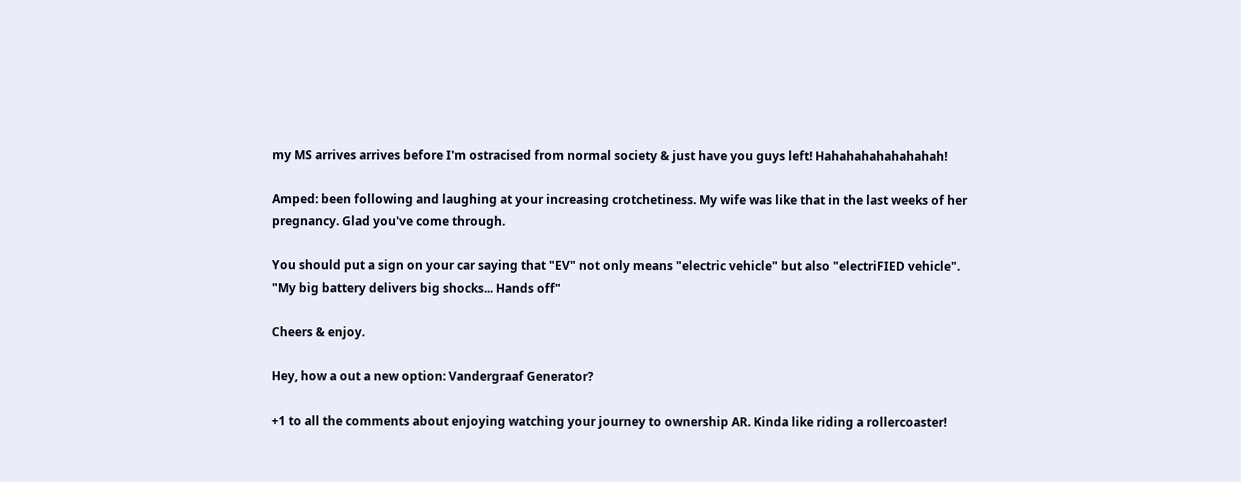my MS arrives arrives before I'm ostracised from normal society & just have you guys left! Hahahahahahahahah!

Amped: been following and laughing at your increasing crotchetiness. My wife was like that in the last weeks of her pregnancy. Glad you've come through.

You should put a sign on your car saying that "EV" not only means "electric vehicle" but also "electriFIED vehicle". "My big battery delivers big shocks... Hands off"

Cheers & enjoy.

Hey, how a out a new option: Vandergraaf Generator?

+1 to all the comments about enjoying watching your journey to ownership AR. Kinda like riding a rollercoaster!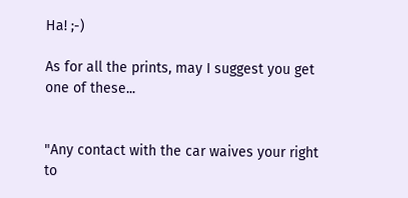Ha! ;-)

As for all the prints, may I suggest you get one of these...


"Any contact with the car waives your right to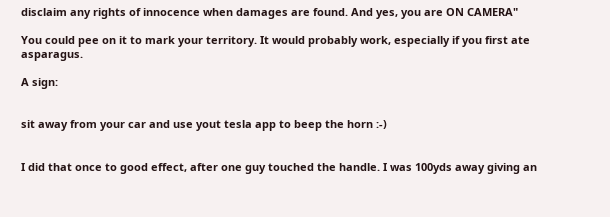disclaim any rights of innocence when damages are found. And yes, you are ON CAMERA"

You could pee on it to mark your territory. It would probably work, especially if you first ate asparagus.

A sign:


sit away from your car and use yout tesla app to beep the horn :-)


I did that once to good effect, after one guy touched the handle. I was 100yds away giving an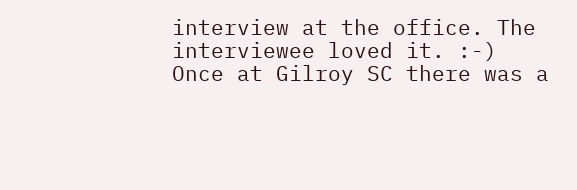interview at the office. The interviewee loved it. :-)
Once at Gilroy SC there was a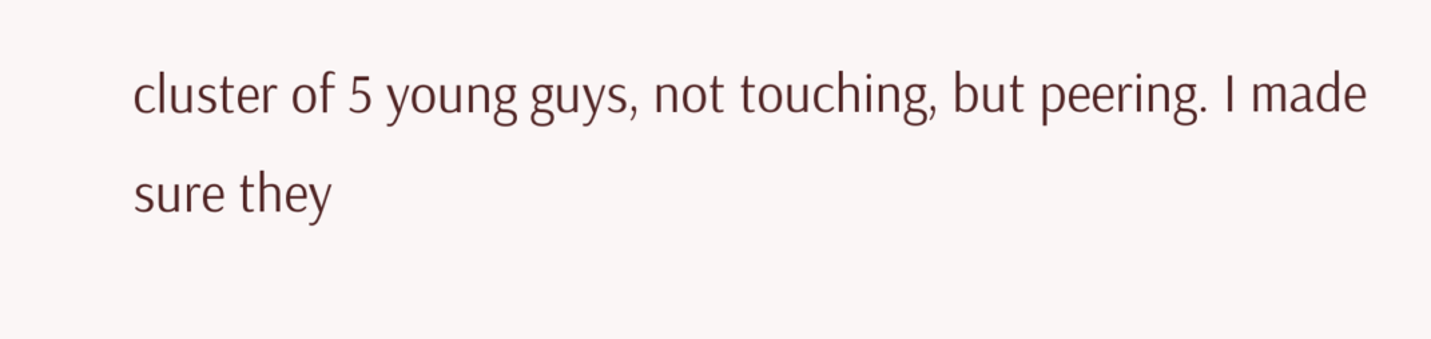cluster of 5 young guys, not touching, but peering. I made sure they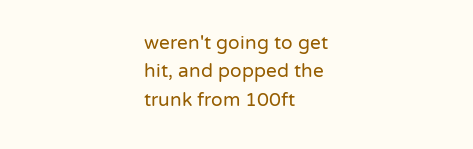weren't going to get hit, and popped the trunk from 100ft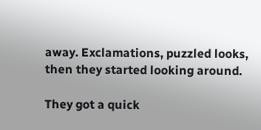away. Exclamations, puzzled looks, then they started looking around.

They got a quick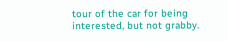tour of the car for being interested, but not grabby.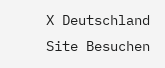X Deutschland Site Besuchen